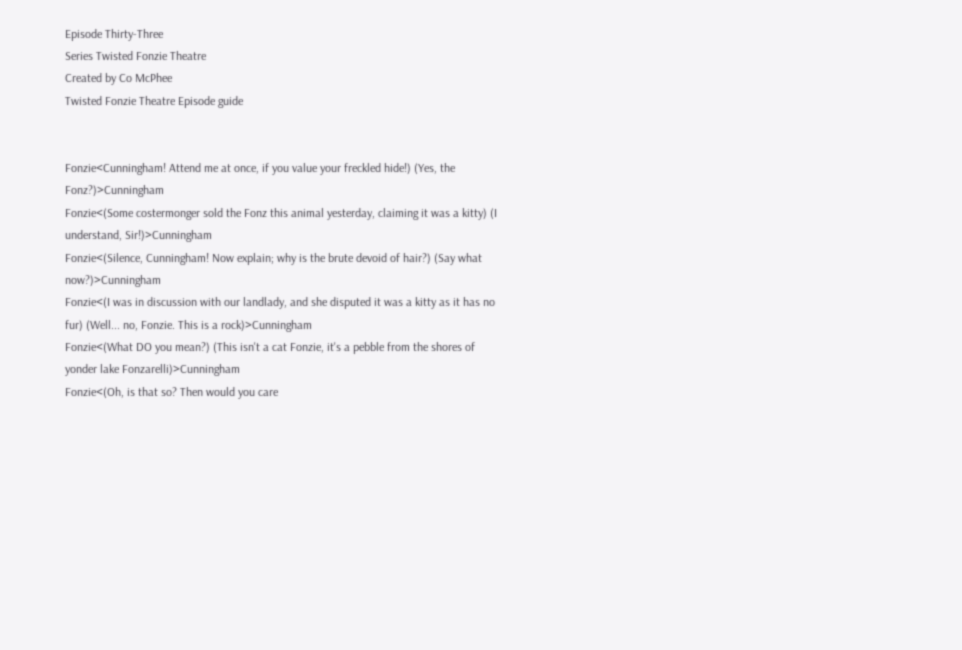Episode Thirty-Three
Series Twisted Fonzie Theatre
Created by Co McPhee
Twisted Fonzie Theatre Episode guide


Fonzie<Cunningham! Attend me at once, if you value your freckled hide!) (Yes, the Fonz?)>Cunningham
Fonzie<(Some costermonger sold the Fonz this animal yesterday, claiming it was a kitty) (I understand, Sir!)>Cunningham
Fonzie<(Silence, Cunningham! Now explain; why is the brute devoid of hair?) (Say what now?)>Cunningham
Fonzie<(I was in discussion with our landlady, and she disputed it was a kitty as it has no fur) (Well... no, Fonzie. This is a rock)>Cunningham
Fonzie<(What DO you mean?) (This isn't a cat Fonzie, it's a pebble from the shores of yonder lake Fonzarelli)>Cunningham
Fonzie<(Oh, is that so? Then would you care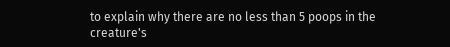to explain why there are no less than 5 poops in the creature's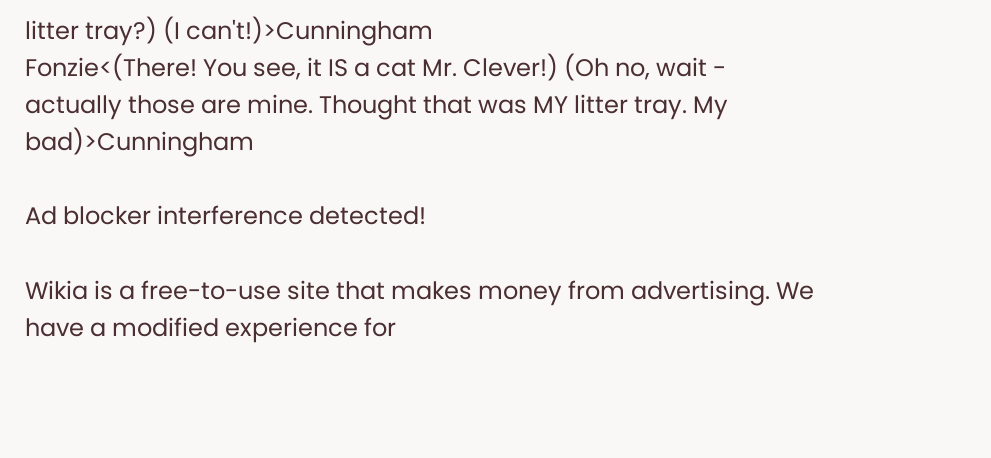litter tray?) (I can't!)>Cunningham
Fonzie<(There! You see, it IS a cat Mr. Clever!) (Oh no, wait - actually those are mine. Thought that was MY litter tray. My bad)>Cunningham

Ad blocker interference detected!

Wikia is a free-to-use site that makes money from advertising. We have a modified experience for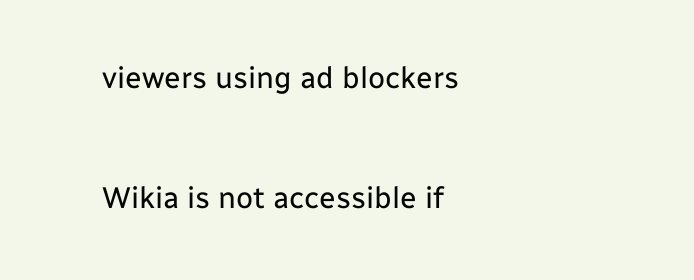viewers using ad blockers

Wikia is not accessible if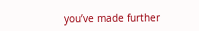you’ve made further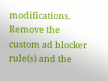modifications. Remove the custom ad blocker rule(s) and the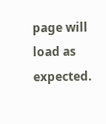page will load as expected.